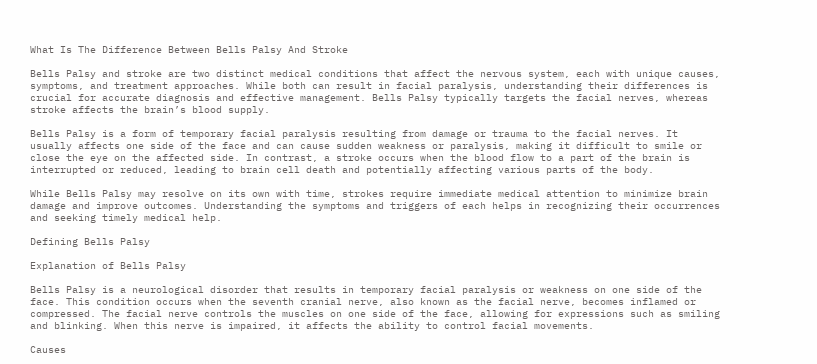What Is The Difference Between Bells Palsy And Stroke

Bells Palsy and stroke are two distinct medical conditions that affect the nervous system, each with unique causes, symptoms, and treatment approaches. While both can result in facial paralysis, understanding their differences is crucial for accurate diagnosis and effective management. Bells Palsy typically targets the facial nerves, whereas stroke affects the brain’s blood supply.

Bells Palsy is a form of temporary facial paralysis resulting from damage or trauma to the facial nerves. It usually affects one side of the face and can cause sudden weakness or paralysis, making it difficult to smile or close the eye on the affected side. In contrast, a stroke occurs when the blood flow to a part of the brain is interrupted or reduced, leading to brain cell death and potentially affecting various parts of the body.

While Bells Palsy may resolve on its own with time, strokes require immediate medical attention to minimize brain damage and improve outcomes. Understanding the symptoms and triggers of each helps in recognizing their occurrences and seeking timely medical help.

Defining Bells Palsy

Explanation of Bells Palsy

Bells Palsy is a neurological disorder that results in temporary facial paralysis or weakness on one side of the face. This condition occurs when the seventh cranial nerve, also known as the facial nerve, becomes inflamed or compressed. The facial nerve controls the muscles on one side of the face, allowing for expressions such as smiling and blinking. When this nerve is impaired, it affects the ability to control facial movements.

Causes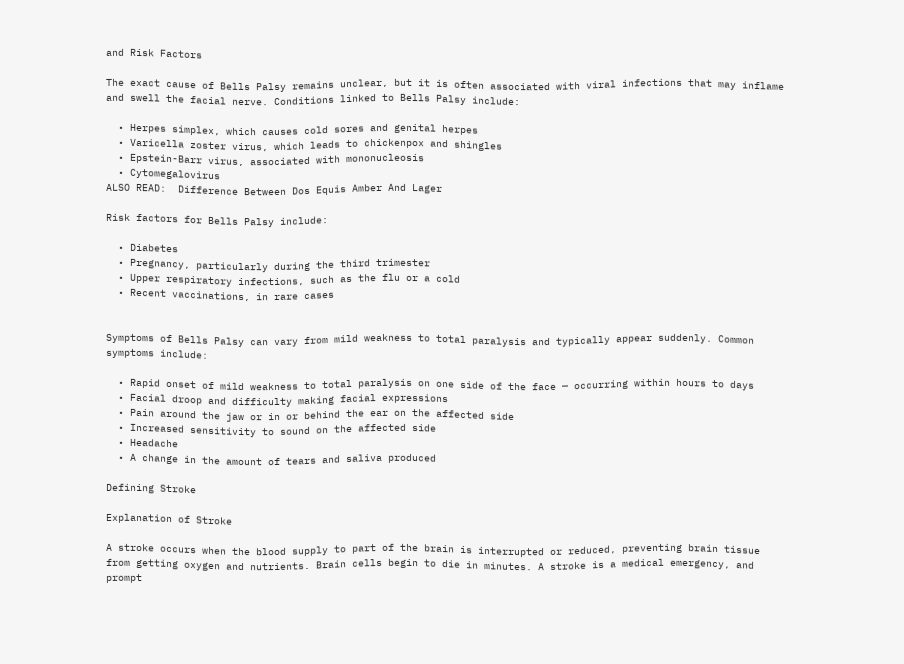and Risk Factors

The exact cause of Bells Palsy remains unclear, but it is often associated with viral infections that may inflame and swell the facial nerve. Conditions linked to Bells Palsy include:

  • Herpes simplex, which causes cold sores and genital herpes
  • Varicella zoster virus, which leads to chickenpox and shingles
  • Epstein-Barr virus, associated with mononucleosis
  • Cytomegalovirus
ALSO READ:  Difference Between Dos Equis Amber And Lager

Risk factors for Bells Palsy include:

  • Diabetes
  • Pregnancy, particularly during the third trimester
  • Upper respiratory infections, such as the flu or a cold
  • Recent vaccinations, in rare cases


Symptoms of Bells Palsy can vary from mild weakness to total paralysis and typically appear suddenly. Common symptoms include:

  • Rapid onset of mild weakness to total paralysis on one side of the face — occurring within hours to days
  • Facial droop and difficulty making facial expressions
  • Pain around the jaw or in or behind the ear on the affected side
  • Increased sensitivity to sound on the affected side
  • Headache
  • A change in the amount of tears and saliva produced

Defining Stroke

Explanation of Stroke

A stroke occurs when the blood supply to part of the brain is interrupted or reduced, preventing brain tissue from getting oxygen and nutrients. Brain cells begin to die in minutes. A stroke is a medical emergency, and prompt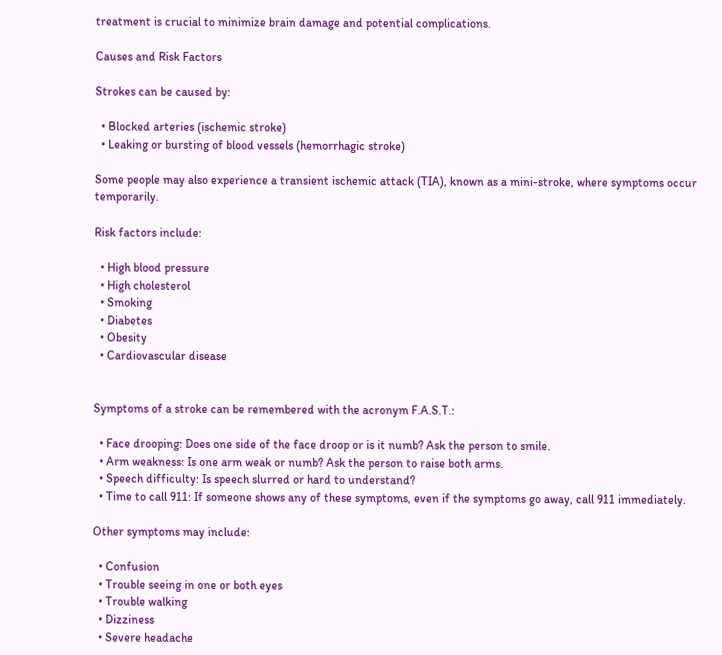treatment is crucial to minimize brain damage and potential complications.

Causes and Risk Factors

Strokes can be caused by:

  • Blocked arteries (ischemic stroke)
  • Leaking or bursting of blood vessels (hemorrhagic stroke)

Some people may also experience a transient ischemic attack (TIA), known as a mini-stroke, where symptoms occur temporarily.

Risk factors include:

  • High blood pressure
  • High cholesterol
  • Smoking
  • Diabetes
  • Obesity
  • Cardiovascular disease


Symptoms of a stroke can be remembered with the acronym F.A.S.T.:

  • Face drooping: Does one side of the face droop or is it numb? Ask the person to smile.
  • Arm weakness: Is one arm weak or numb? Ask the person to raise both arms.
  • Speech difficulty: Is speech slurred or hard to understand?
  • Time to call 911: If someone shows any of these symptoms, even if the symptoms go away, call 911 immediately.

Other symptoms may include:

  • Confusion
  • Trouble seeing in one or both eyes
  • Trouble walking
  • Dizziness
  • Severe headache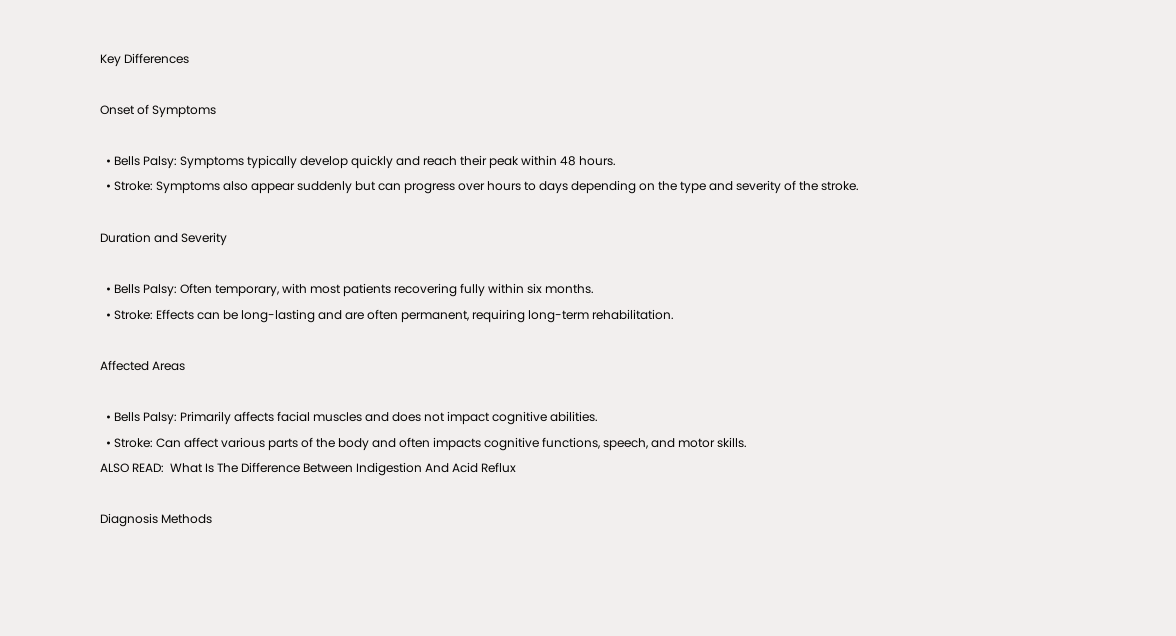Key Differences

Onset of Symptoms

  • Bells Palsy: Symptoms typically develop quickly and reach their peak within 48 hours.
  • Stroke: Symptoms also appear suddenly but can progress over hours to days depending on the type and severity of the stroke.

Duration and Severity

  • Bells Palsy: Often temporary, with most patients recovering fully within six months.
  • Stroke: Effects can be long-lasting and are often permanent, requiring long-term rehabilitation.

Affected Areas

  • Bells Palsy: Primarily affects facial muscles and does not impact cognitive abilities.
  • Stroke: Can affect various parts of the body and often impacts cognitive functions, speech, and motor skills.
ALSO READ:  What Is The Difference Between Indigestion And Acid Reflux

Diagnosis Methods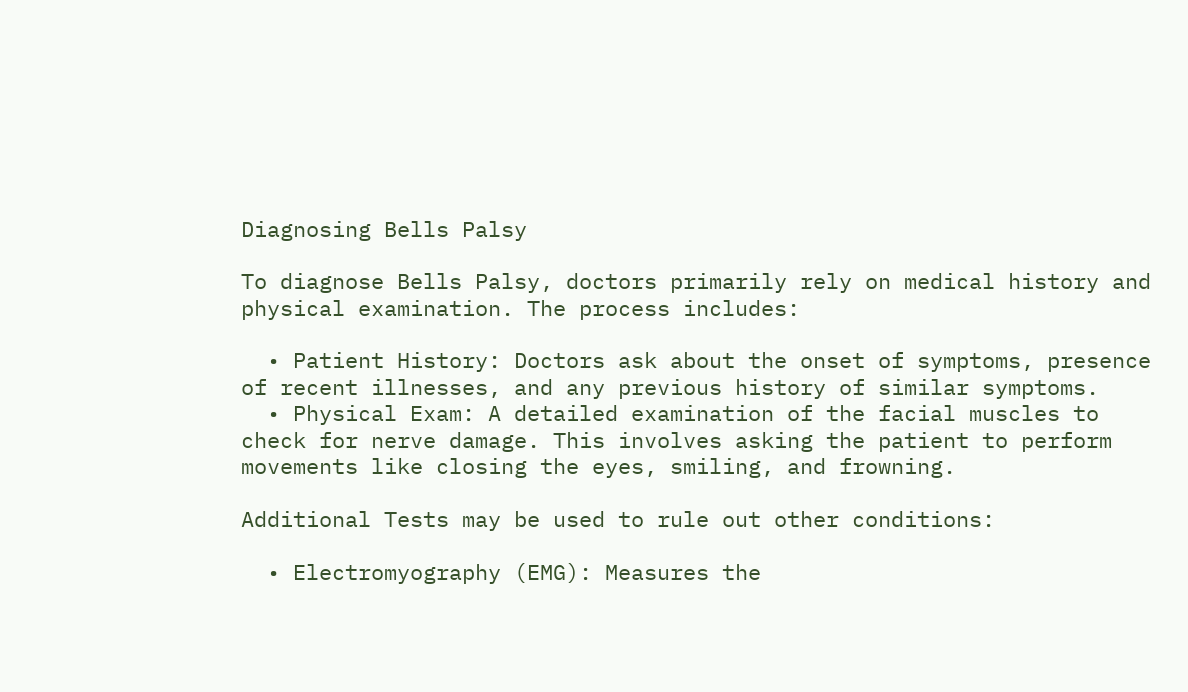Diagnosing Bells Palsy

To diagnose Bells Palsy, doctors primarily rely on medical history and physical examination. The process includes:

  • Patient History: Doctors ask about the onset of symptoms, presence of recent illnesses, and any previous history of similar symptoms.
  • Physical Exam: A detailed examination of the facial muscles to check for nerve damage. This involves asking the patient to perform movements like closing the eyes, smiling, and frowning.

Additional Tests may be used to rule out other conditions:

  • Electromyography (EMG): Measures the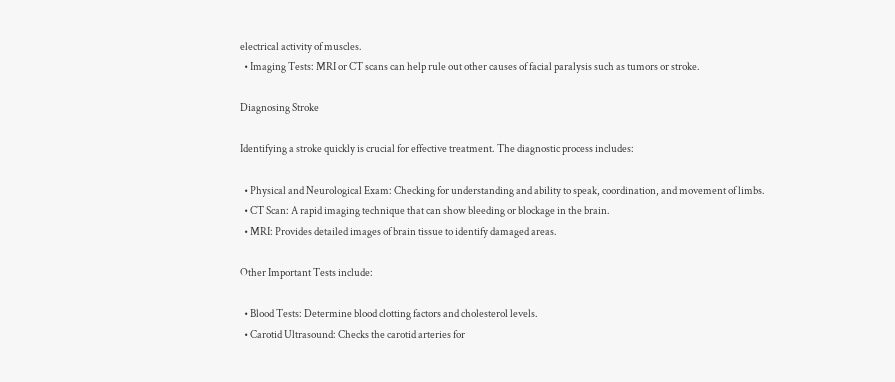electrical activity of muscles.
  • Imaging Tests: MRI or CT scans can help rule out other causes of facial paralysis such as tumors or stroke.

Diagnosing Stroke

Identifying a stroke quickly is crucial for effective treatment. The diagnostic process includes:

  • Physical and Neurological Exam: Checking for understanding and ability to speak, coordination, and movement of limbs.
  • CT Scan: A rapid imaging technique that can show bleeding or blockage in the brain.
  • MRI: Provides detailed images of brain tissue to identify damaged areas.

Other Important Tests include:

  • Blood Tests: Determine blood clotting factors and cholesterol levels.
  • Carotid Ultrasound: Checks the carotid arteries for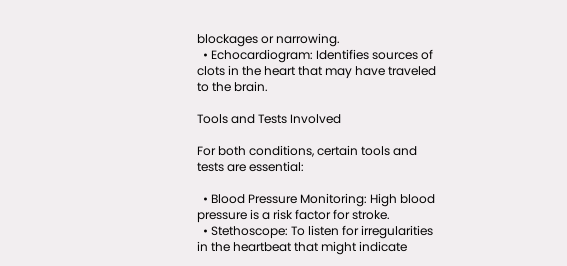blockages or narrowing.
  • Echocardiogram: Identifies sources of clots in the heart that may have traveled to the brain.

Tools and Tests Involved

For both conditions, certain tools and tests are essential:

  • Blood Pressure Monitoring: High blood pressure is a risk factor for stroke.
  • Stethoscope: To listen for irregularities in the heartbeat that might indicate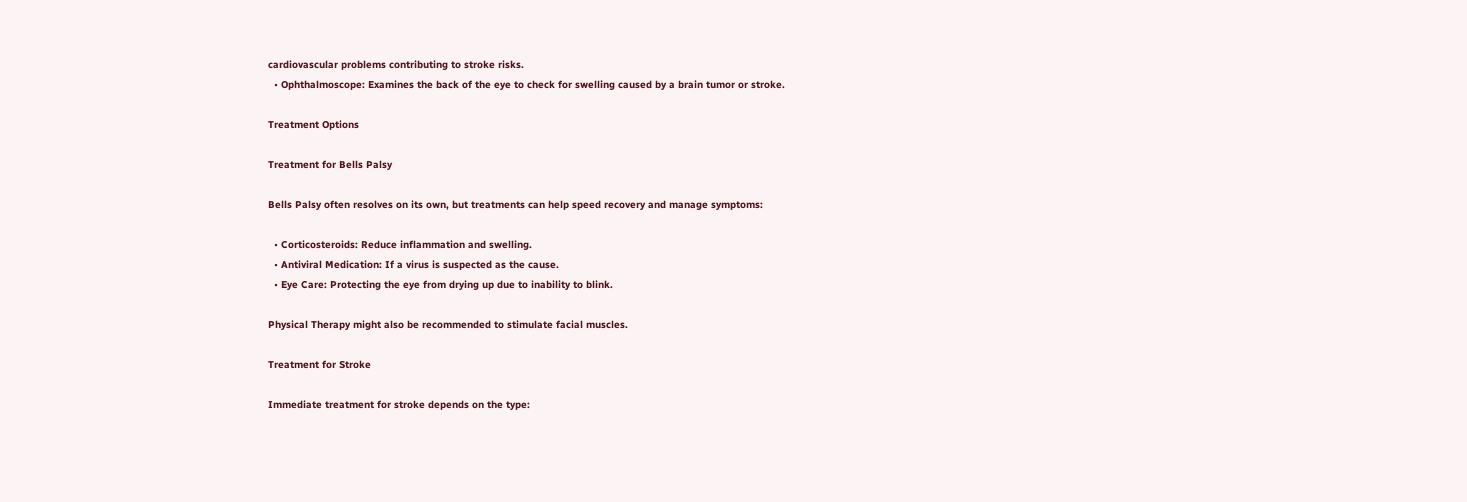cardiovascular problems contributing to stroke risks.
  • Ophthalmoscope: Examines the back of the eye to check for swelling caused by a brain tumor or stroke.

Treatment Options

Treatment for Bells Palsy

Bells Palsy often resolves on its own, but treatments can help speed recovery and manage symptoms:

  • Corticosteroids: Reduce inflammation and swelling.
  • Antiviral Medication: If a virus is suspected as the cause.
  • Eye Care: Protecting the eye from drying up due to inability to blink.

Physical Therapy might also be recommended to stimulate facial muscles.

Treatment for Stroke

Immediate treatment for stroke depends on the type: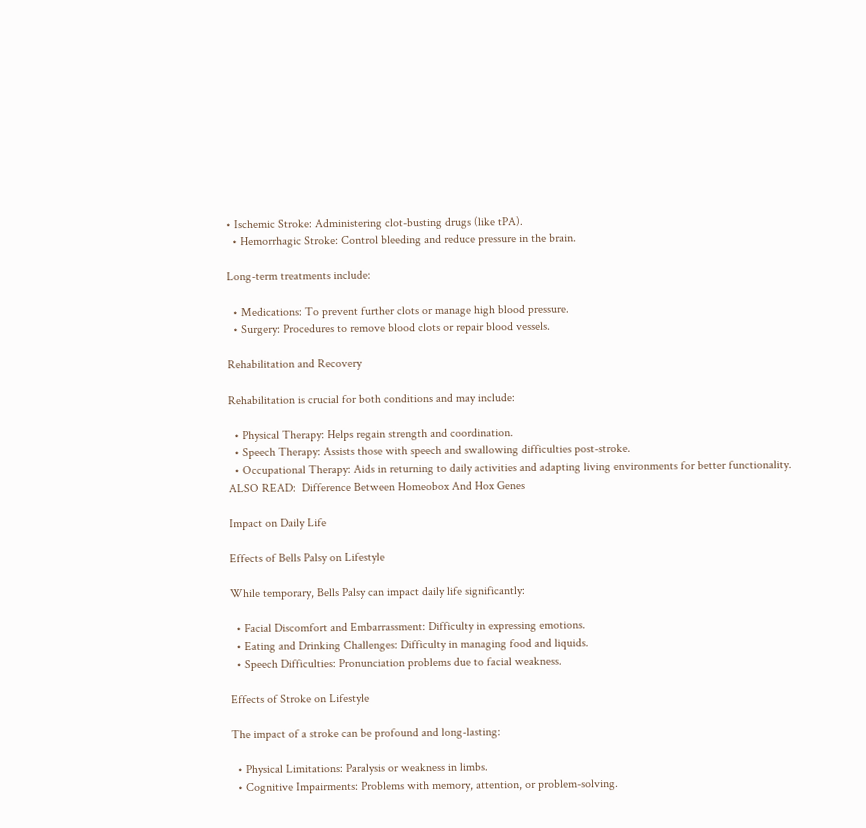• Ischemic Stroke: Administering clot-busting drugs (like tPA).
  • Hemorrhagic Stroke: Control bleeding and reduce pressure in the brain.

Long-term treatments include:

  • Medications: To prevent further clots or manage high blood pressure.
  • Surgery: Procedures to remove blood clots or repair blood vessels.

Rehabilitation and Recovery

Rehabilitation is crucial for both conditions and may include:

  • Physical Therapy: Helps regain strength and coordination.
  • Speech Therapy: Assists those with speech and swallowing difficulties post-stroke.
  • Occupational Therapy: Aids in returning to daily activities and adapting living environments for better functionality.
ALSO READ:  Difference Between Homeobox And Hox Genes

Impact on Daily Life

Effects of Bells Palsy on Lifestyle

While temporary, Bells Palsy can impact daily life significantly:

  • Facial Discomfort and Embarrassment: Difficulty in expressing emotions.
  • Eating and Drinking Challenges: Difficulty in managing food and liquids.
  • Speech Difficulties: Pronunciation problems due to facial weakness.

Effects of Stroke on Lifestyle

The impact of a stroke can be profound and long-lasting:

  • Physical Limitations: Paralysis or weakness in limbs.
  • Cognitive Impairments: Problems with memory, attention, or problem-solving.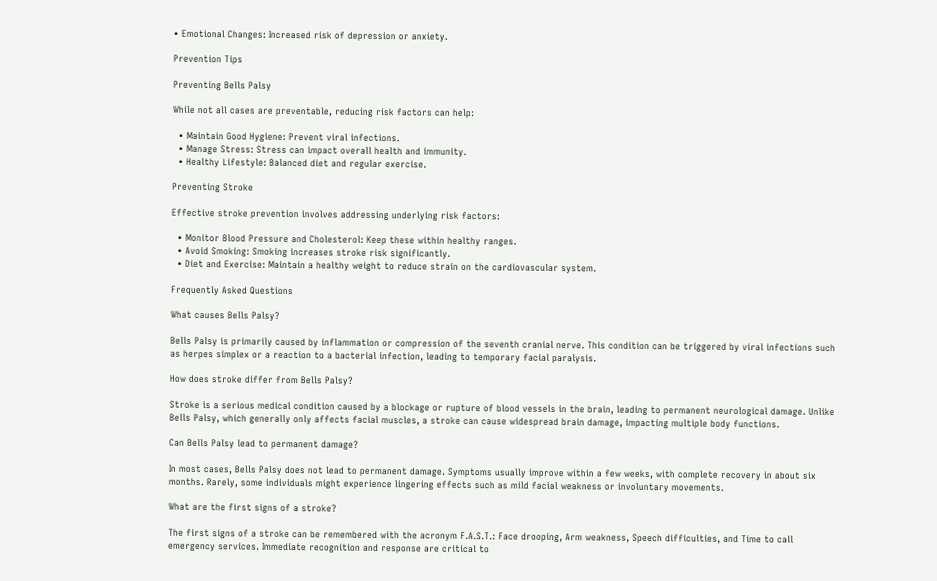• Emotional Changes: Increased risk of depression or anxiety.

Prevention Tips

Preventing Bells Palsy

While not all cases are preventable, reducing risk factors can help:

  • Maintain Good Hygiene: Prevent viral infections.
  • Manage Stress: Stress can impact overall health and immunity.
  • Healthy Lifestyle: Balanced diet and regular exercise.

Preventing Stroke

Effective stroke prevention involves addressing underlying risk factors:

  • Monitor Blood Pressure and Cholesterol: Keep these within healthy ranges.
  • Avoid Smoking: Smoking increases stroke risk significantly.
  • Diet and Exercise: Maintain a healthy weight to reduce strain on the cardiovascular system.

Frequently Asked Questions

What causes Bells Palsy?

Bells Palsy is primarily caused by inflammation or compression of the seventh cranial nerve. This condition can be triggered by viral infections such as herpes simplex or a reaction to a bacterial infection, leading to temporary facial paralysis.

How does stroke differ from Bells Palsy?

Stroke is a serious medical condition caused by a blockage or rupture of blood vessels in the brain, leading to permanent neurological damage. Unlike Bells Palsy, which generally only affects facial muscles, a stroke can cause widespread brain damage, impacting multiple body functions.

Can Bells Palsy lead to permanent damage?

In most cases, Bells Palsy does not lead to permanent damage. Symptoms usually improve within a few weeks, with complete recovery in about six months. Rarely, some individuals might experience lingering effects such as mild facial weakness or involuntary movements.

What are the first signs of a stroke?

The first signs of a stroke can be remembered with the acronym F.A.S.T.: Face drooping, Arm weakness, Speech difficulties, and Time to call emergency services. Immediate recognition and response are critical to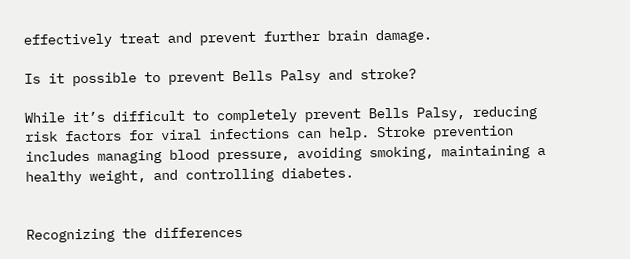effectively treat and prevent further brain damage.

Is it possible to prevent Bells Palsy and stroke?

While it’s difficult to completely prevent Bells Palsy, reducing risk factors for viral infections can help. Stroke prevention includes managing blood pressure, avoiding smoking, maintaining a healthy weight, and controlling diabetes.


Recognizing the differences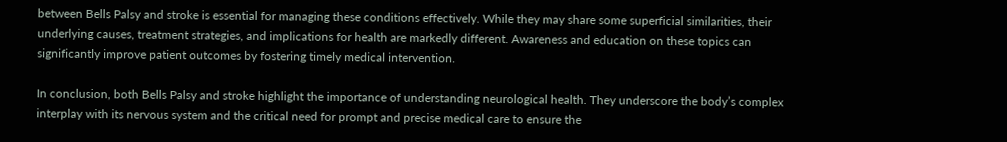between Bells Palsy and stroke is essential for managing these conditions effectively. While they may share some superficial similarities, their underlying causes, treatment strategies, and implications for health are markedly different. Awareness and education on these topics can significantly improve patient outcomes by fostering timely medical intervention.

In conclusion, both Bells Palsy and stroke highlight the importance of understanding neurological health. They underscore the body’s complex interplay with its nervous system and the critical need for prompt and precise medical care to ensure the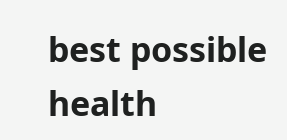best possible health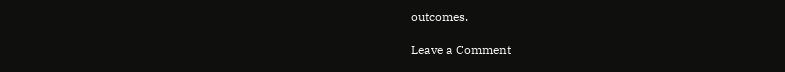outcomes.

Leave a Comment